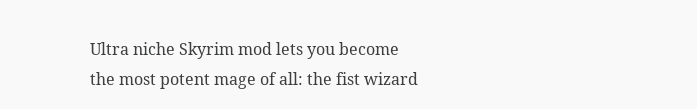Ultra niche Skyrim mod lets you become the most potent mage of all: the fist wizard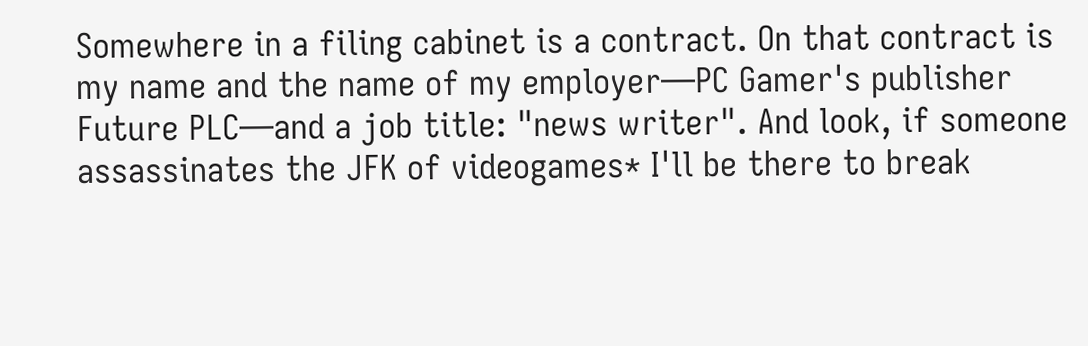Somewhere in a filing cabinet is a contract. On that contract is my name and the name of my employer—PC Gamer's publisher Future PLC—and a job title: "news writer". And look, if someone assassinates the JFK of videogames* I'll be there to break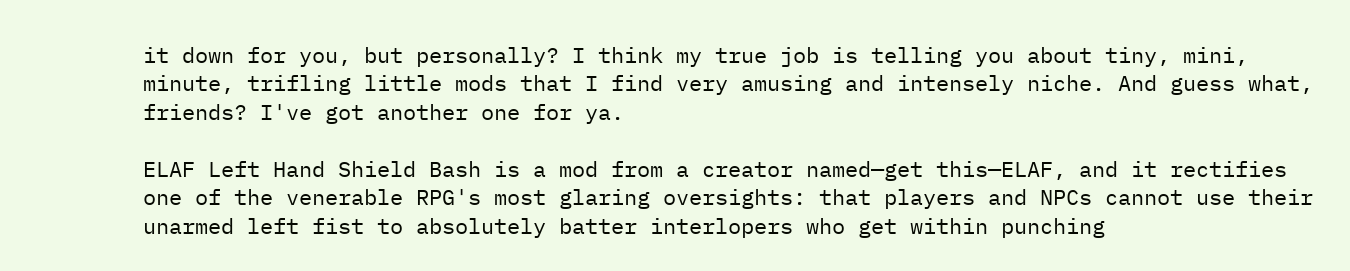it down for you, but personally? I think my true job is telling you about tiny, mini, minute, trifling little mods that I find very amusing and intensely niche. And guess what, friends? I've got another one for ya.

ELAF Left Hand Shield Bash is a mod from a creator named—get this—ELAF, and it rectifies one of the venerable RPG's most glaring oversights: that players and NPCs cannot use their unarmed left fist to absolutely batter interlopers who get within punching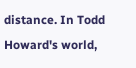distance. In Todd Howard's world,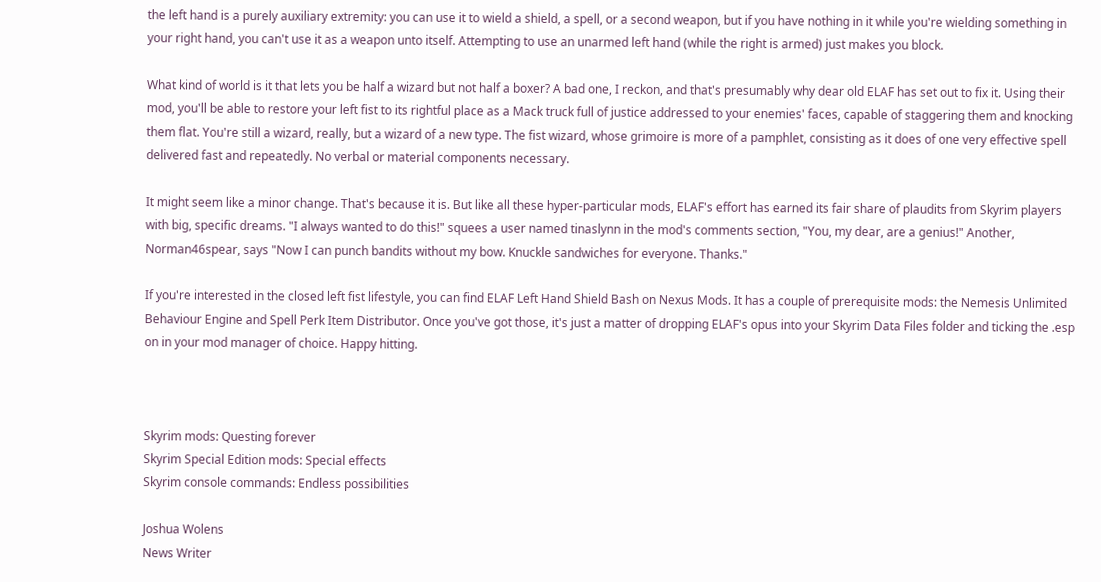the left hand is a purely auxiliary extremity: you can use it to wield a shield, a spell, or a second weapon, but if you have nothing in it while you're wielding something in your right hand, you can't use it as a weapon unto itself. Attempting to use an unarmed left hand (while the right is armed) just makes you block.

What kind of world is it that lets you be half a wizard but not half a boxer? A bad one, I reckon, and that's presumably why dear old ELAF has set out to fix it. Using their mod, you'll be able to restore your left fist to its rightful place as a Mack truck full of justice addressed to your enemies' faces, capable of staggering them and knocking them flat. You're still a wizard, really, but a wizard of a new type. The fist wizard, whose grimoire is more of a pamphlet, consisting as it does of one very effective spell delivered fast and repeatedly. No verbal or material components necessary.

It might seem like a minor change. That's because it is. But like all these hyper-particular mods, ELAF's effort has earned its fair share of plaudits from Skyrim players with big, specific dreams. "I always wanted to do this!" squees a user named tinaslynn in the mod's comments section, "You, my dear, are a genius!" Another, Norman46spear, says "Now I can punch bandits without my bow. Knuckle sandwiches for everyone. Thanks."

If you're interested in the closed left fist lifestyle, you can find ELAF Left Hand Shield Bash on Nexus Mods. It has a couple of prerequisite mods: the Nemesis Unlimited Behaviour Engine and Spell Perk Item Distributor. Once you've got those, it's just a matter of dropping ELAF's opus into your Skyrim Data Files folder and ticking the .esp on in your mod manager of choice. Happy hitting.



Skyrim mods: Questing forever
Skyrim Special Edition mods: Special effects
Skyrim console commands: Endless possibilities

Joshua Wolens
News Writer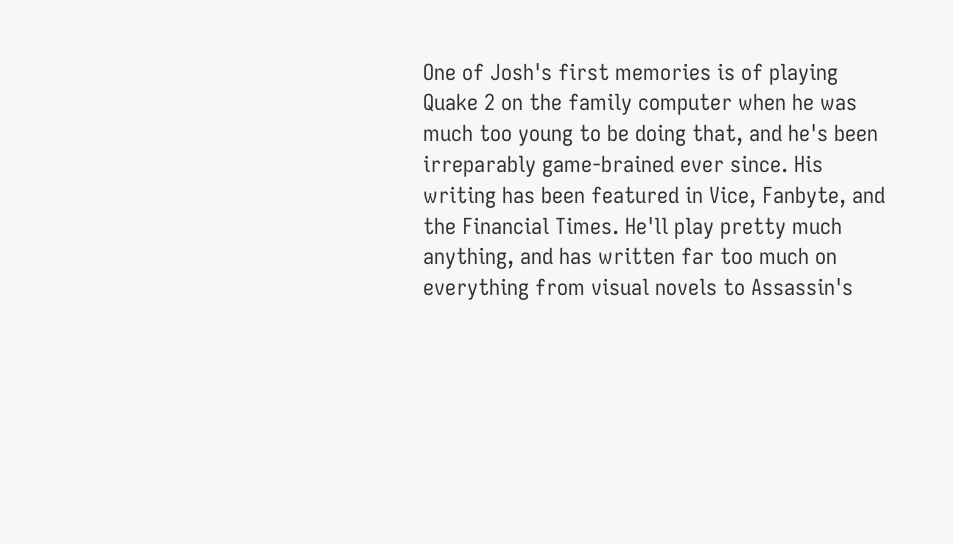One of Josh's first memories is of playing Quake 2 on the family computer when he was much too young to be doing that, and he's been irreparably game-brained ever since. His writing has been featured in Vice, Fanbyte, and the Financial Times. He'll play pretty much anything, and has written far too much on everything from visual novels to Assassin's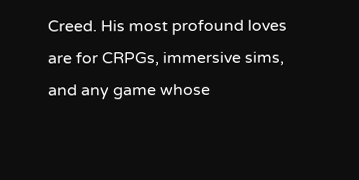Creed. His most profound loves are for CRPGs, immersive sims, and any game whose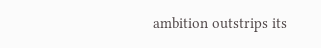ambition outstrips its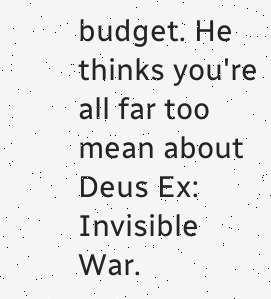budget. He thinks you're all far too mean about Deus Ex: Invisible War.